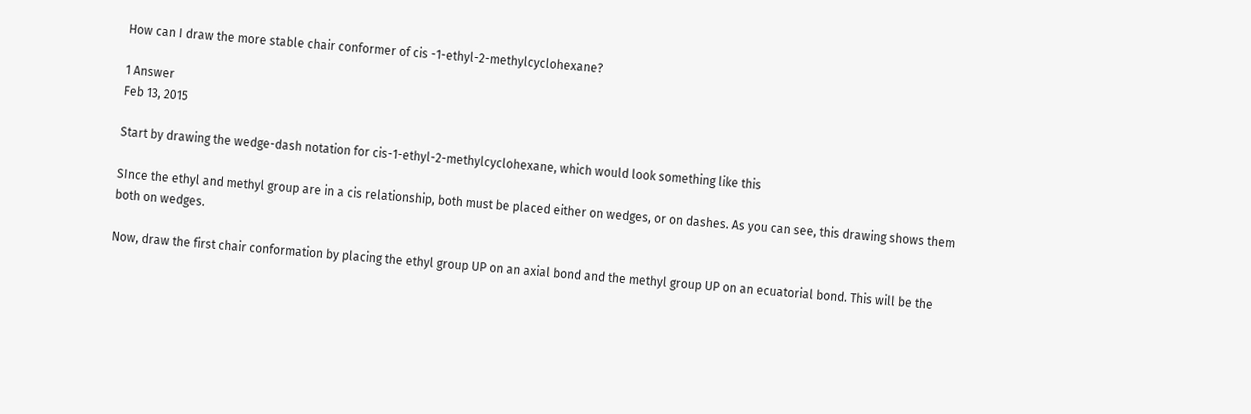How can I draw the more stable chair conformer of cis -1-ethyl-2-methylcyclohexane?

1 Answer
Feb 13, 2015

Start by drawing the wedge-dash notation for cis-1-ethyl-2-methylcyclohexane, which would look something like this

SInce the ethyl and methyl group are in a cis relationship, both must be placed either on wedges, or on dashes. As you can see, this drawing shows them both on wedges.

Now, draw the first chair conformation by placing the ethyl group UP on an axial bond and the methyl group UP on an ecuatorial bond. This will be the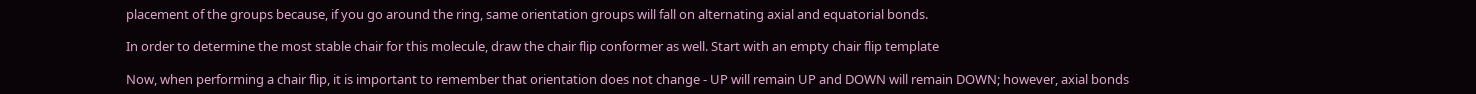placement of the groups because, if you go around the ring, same orientation groups will fall on alternating axial and equatorial bonds.

In order to determine the most stable chair for this molecule, draw the chair flip conformer as well. Start with an empty chair flip template

Now, when performing a chair flip, it is important to remember that orientation does not change - UP will remain UP and DOWN will remain DOWN; however, axial bonds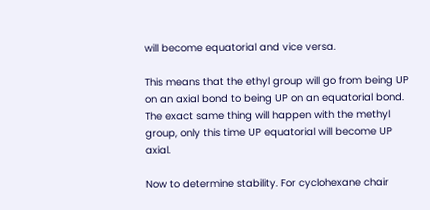will become equatorial and vice versa.

This means that the ethyl group will go from being UP on an axial bond to being UP on an equatorial bond. The exact same thing will happen with the methyl group, only this time UP equatorial will become UP axial.

Now to determine stability. For cyclohexane chair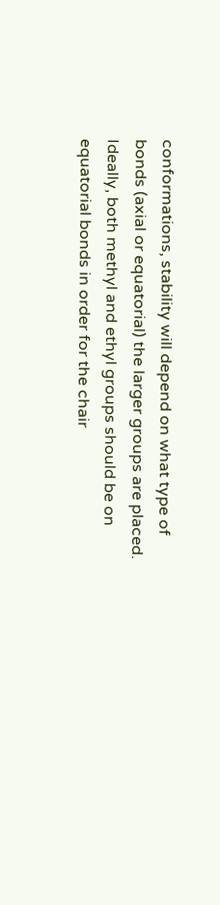conformations, stability will depend on what type of bonds (axial or equatorial) the larger groups are placed. Ideally, both methyl and ethyl groups should be on equatorial bonds in order for the chair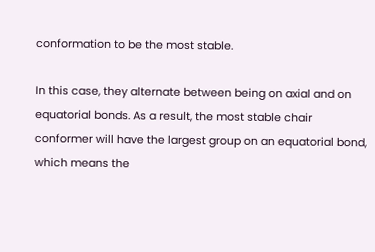conformation to be the most stable.

In this case, they alternate between being on axial and on equatorial bonds. As a result, the most stable chair conformer will have the largest group on an equatorial bond, which means the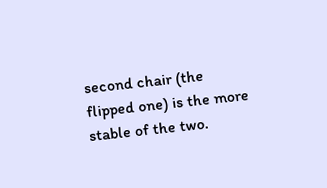second chair (the flipped one) is the more stable of the two.